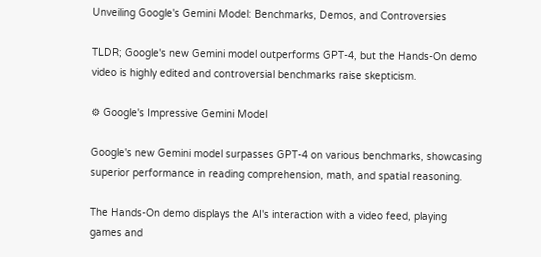Unveiling Google's Gemini Model: Benchmarks, Demos, and Controversies

TLDR; Google's new Gemini model outperforms GPT-4, but the Hands-On demo video is highly edited and controversial benchmarks raise skepticism.

⚙ Google's Impressive Gemini Model

Google's new Gemini model surpasses GPT-4 on various benchmarks, showcasing superior performance in reading comprehension, math, and spatial reasoning.

The Hands-On demo displays the AI's interaction with a video feed, playing games and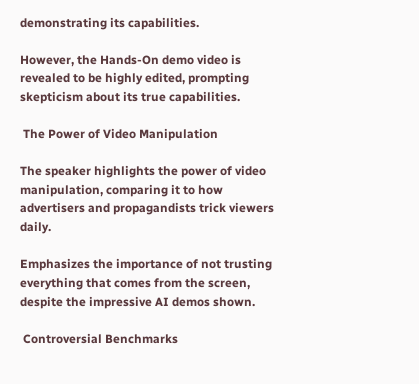demonstrating its capabilities.

However, the Hands-On demo video is revealed to be highly edited, prompting skepticism about its true capabilities.

 The Power of Video Manipulation

The speaker highlights the power of video manipulation, comparing it to how advertisers and propagandists trick viewers daily.

Emphasizes the importance of not trusting everything that comes from the screen, despite the impressive AI demos shown.

 Controversial Benchmarks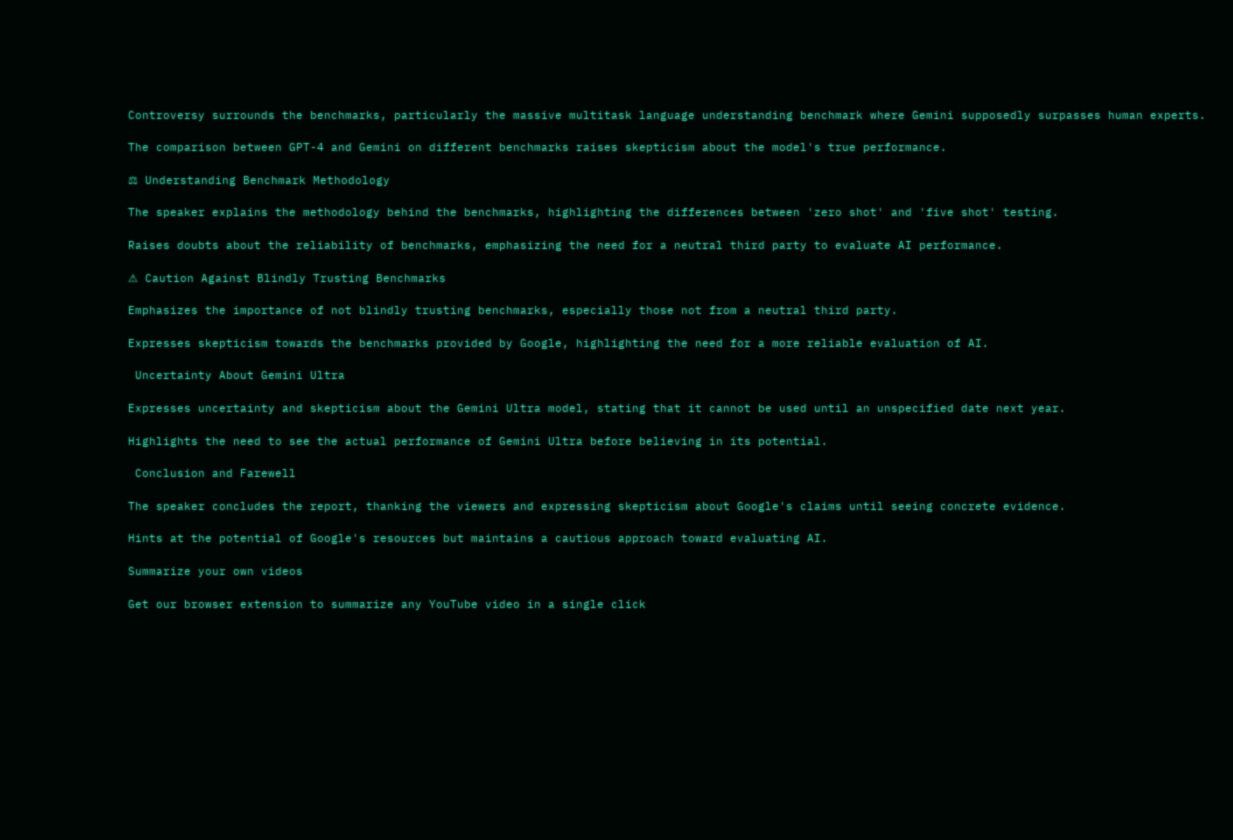Controversy surrounds the benchmarks, particularly the massive multitask language understanding benchmark where Gemini supposedly surpasses human experts.

The comparison between GPT-4 and Gemini on different benchmarks raises skepticism about the model's true performance.

⚖ Understanding Benchmark Methodology

The speaker explains the methodology behind the benchmarks, highlighting the differences between 'zero shot' and 'five shot' testing.

Raises doubts about the reliability of benchmarks, emphasizing the need for a neutral third party to evaluate AI performance.

⚠ Caution Against Blindly Trusting Benchmarks

Emphasizes the importance of not blindly trusting benchmarks, especially those not from a neutral third party.

Expresses skepticism towards the benchmarks provided by Google, highlighting the need for a more reliable evaluation of AI.

 Uncertainty About Gemini Ultra

Expresses uncertainty and skepticism about the Gemini Ultra model, stating that it cannot be used until an unspecified date next year.

Highlights the need to see the actual performance of Gemini Ultra before believing in its potential.

 Conclusion and Farewell

The speaker concludes the report, thanking the viewers and expressing skepticism about Google's claims until seeing concrete evidence.

Hints at the potential of Google's resources but maintains a cautious approach toward evaluating AI.

Summarize your own videos

Get our browser extension to summarize any YouTube video in a single click